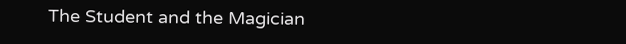The Student and the Magician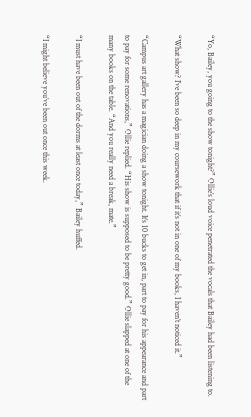“Yo, Bailey, you going to the show tonight?” Ollie’s loud voice penetrated the vocals that Bailey had been listening to.

“What show? I’ve been so deep in my coursework that if it’s not in one of my books, I haven’t noticed it.”

“Campus art gallery has a magician doing a show tonight. It’s 10 bucks to get in, part to pay for his appearance and part to pay for some renovations,” Ollie replied. “His show is supposed to be pretty good.” Ollie slapped at one of the many books on the table. “And you really need a break, mate.”

“I must have been out of the dorms at least once today,” Bailey huffed.

“I might believe you’ve been out once this week.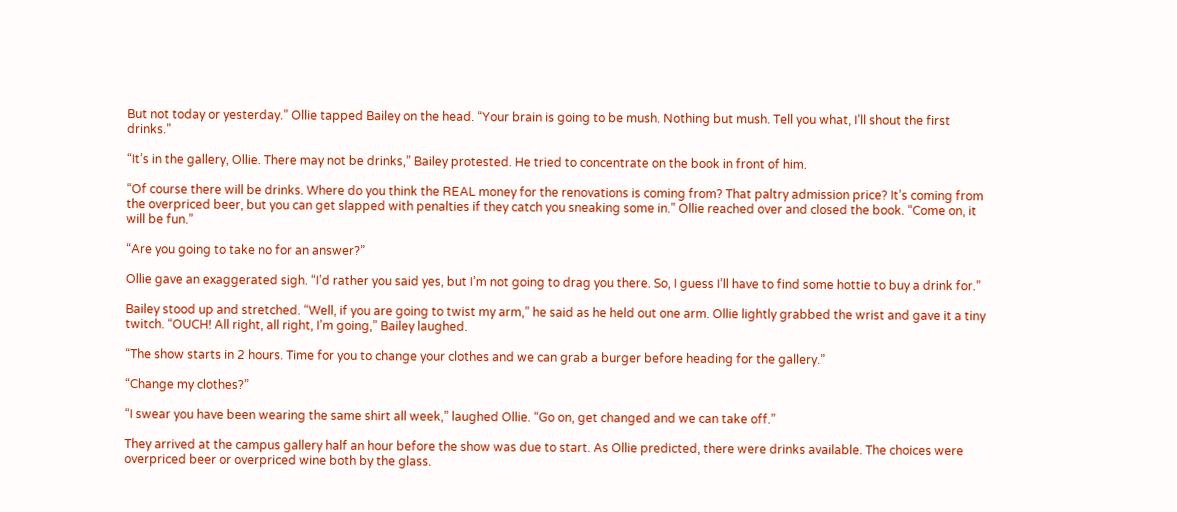But not today or yesterday.” Ollie tapped Bailey on the head. “Your brain is going to be mush. Nothing but mush. Tell you what, I’ll shout the first drinks.”

“It’s in the gallery, Ollie. There may not be drinks,” Bailey protested. He tried to concentrate on the book in front of him.

“Of course there will be drinks. Where do you think the REAL money for the renovations is coming from? That paltry admission price? It’s coming from the overpriced beer, but you can get slapped with penalties if they catch you sneaking some in.” Ollie reached over and closed the book. “Come on, it will be fun.”

“Are you going to take no for an answer?”

Ollie gave an exaggerated sigh. “I’d rather you said yes, but I’m not going to drag you there. So, I guess I’ll have to find some hottie to buy a drink for.”

Bailey stood up and stretched. “Well, if you are going to twist my arm,” he said as he held out one arm. Ollie lightly grabbed the wrist and gave it a tiny twitch. “OUCH! All right, all right, I’m going,” Bailey laughed.

“The show starts in 2 hours. Time for you to change your clothes and we can grab a burger before heading for the gallery.”

“Change my clothes?”

“I swear you have been wearing the same shirt all week,” laughed Ollie. “Go on, get changed and we can take off.”

They arrived at the campus gallery half an hour before the show was due to start. As Ollie predicted, there were drinks available. The choices were overpriced beer or overpriced wine both by the glass.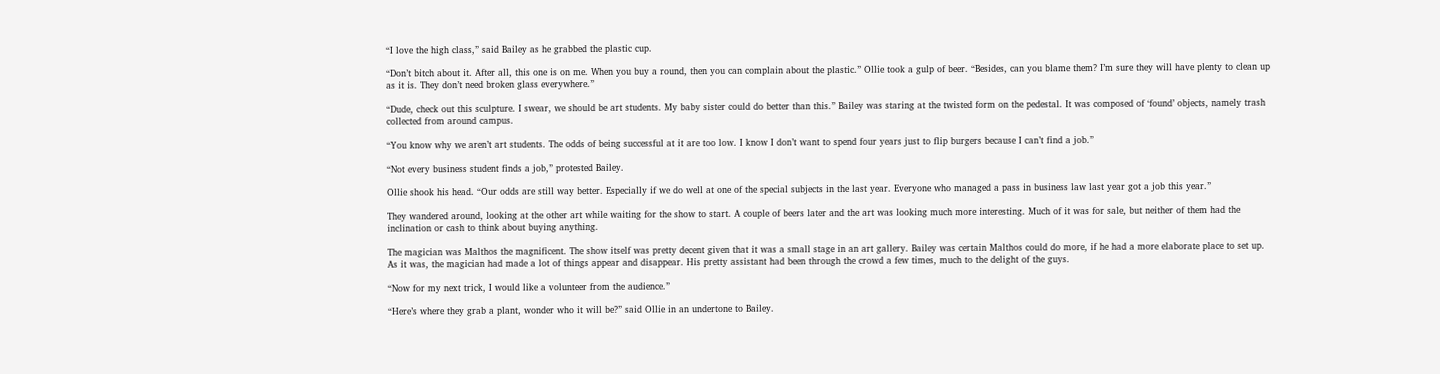“I love the high class,” said Bailey as he grabbed the plastic cup.

“Don’t bitch about it. After all, this one is on me. When you buy a round, then you can complain about the plastic.” Ollie took a gulp of beer. “Besides, can you blame them? I’m sure they will have plenty to clean up as it is. They don’t need broken glass everywhere.”

“Dude, check out this sculpture. I swear, we should be art students. My baby sister could do better than this.” Bailey was staring at the twisted form on the pedestal. It was composed of ‘found’ objects, namely trash collected from around campus.

“You know why we aren’t art students. The odds of being successful at it are too low. I know I don’t want to spend four years just to flip burgers because I can’t find a job.”

“Not every business student finds a job,” protested Bailey.

Ollie shook his head. “Our odds are still way better. Especially if we do well at one of the special subjects in the last year. Everyone who managed a pass in business law last year got a job this year.”

They wandered around, looking at the other art while waiting for the show to start. A couple of beers later and the art was looking much more interesting. Much of it was for sale, but neither of them had the inclination or cash to think about buying anything.

The magician was Malthos the magnificent. The show itself was pretty decent given that it was a small stage in an art gallery. Bailey was certain Malthos could do more, if he had a more elaborate place to set up. As it was, the magician had made a lot of things appear and disappear. His pretty assistant had been through the crowd a few times, much to the delight of the guys.

“Now for my next trick, I would like a volunteer from the audience.”

“Here’s where they grab a plant, wonder who it will be?” said Ollie in an undertone to Bailey.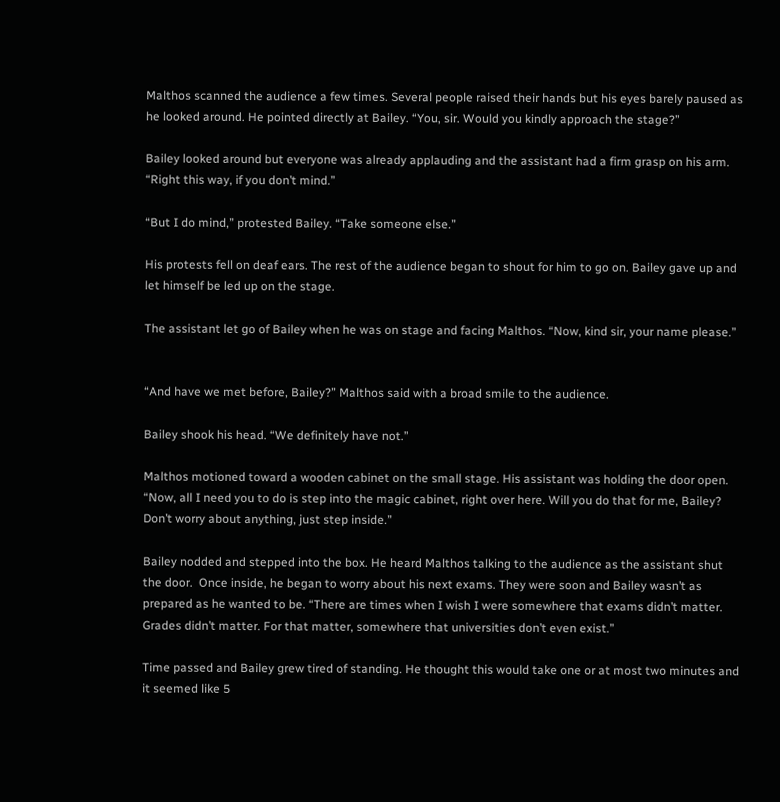Malthos scanned the audience a few times. Several people raised their hands but his eyes barely paused as he looked around. He pointed directly at Bailey. “You, sir. Would you kindly approach the stage?”

Bailey looked around but everyone was already applauding and the assistant had a firm grasp on his arm. “Right this way, if you don’t mind.”

“But I do mind,” protested Bailey. “Take someone else.”

His protests fell on deaf ears. The rest of the audience began to shout for him to go on. Bailey gave up and let himself be led up on the stage.

The assistant let go of Bailey when he was on stage and facing Malthos. “Now, kind sir, your name please.”


“And have we met before, Bailey?” Malthos said with a broad smile to the audience.

Bailey shook his head. “We definitely have not.”

Malthos motioned toward a wooden cabinet on the small stage. His assistant was holding the door open. “Now, all I need you to do is step into the magic cabinet, right over here. Will you do that for me, Bailey? Don’t worry about anything, just step inside.”

Bailey nodded and stepped into the box. He heard Malthos talking to the audience as the assistant shut the door.  Once inside, he began to worry about his next exams. They were soon and Bailey wasn’t as prepared as he wanted to be. “There are times when I wish I were somewhere that exams didn’t matter. Grades didn’t matter. For that matter, somewhere that universities don’t even exist.”

Time passed and Bailey grew tired of standing. He thought this would take one or at most two minutes and it seemed like 5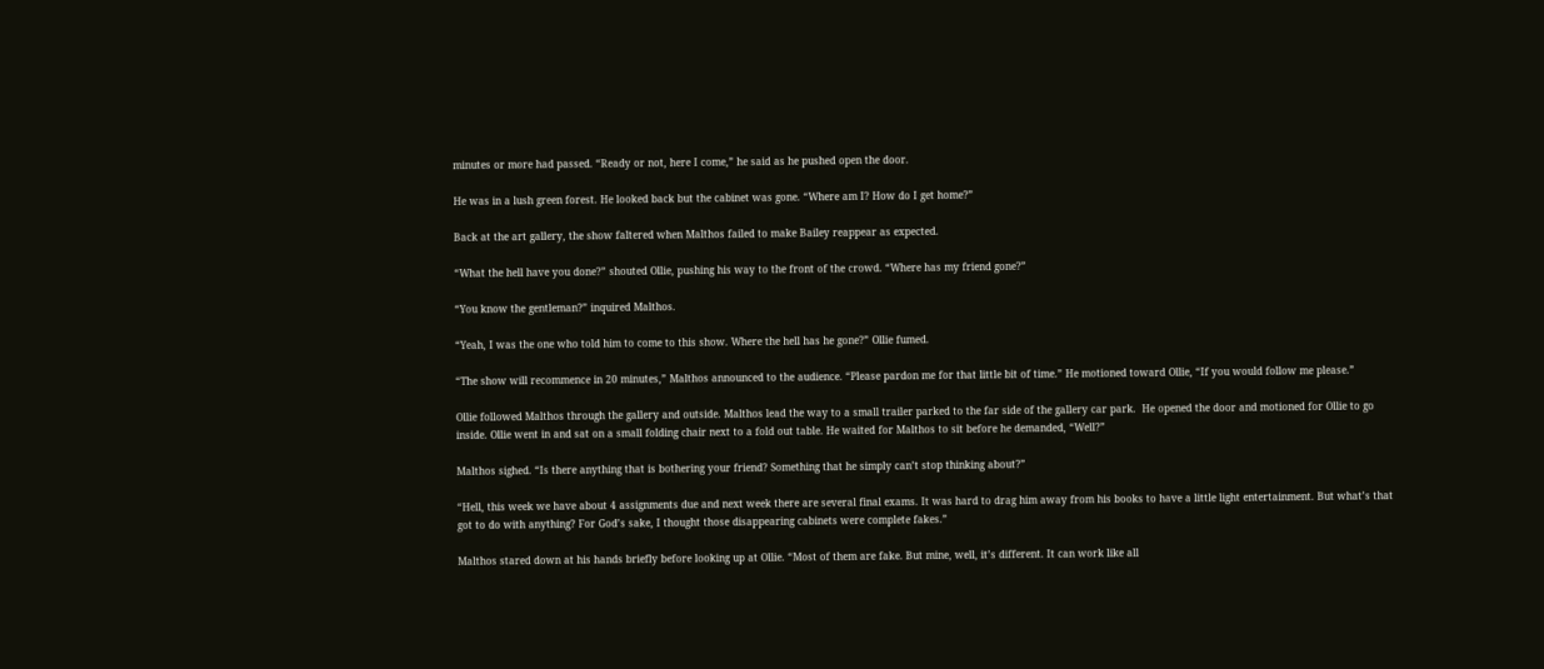minutes or more had passed. “Ready or not, here I come,” he said as he pushed open the door.

He was in a lush green forest. He looked back but the cabinet was gone. “Where am I? How do I get home?”

Back at the art gallery, the show faltered when Malthos failed to make Bailey reappear as expected.

“What the hell have you done?” shouted Ollie, pushing his way to the front of the crowd. “Where has my friend gone?”

“You know the gentleman?” inquired Malthos.

“Yeah, I was the one who told him to come to this show. Where the hell has he gone?” Ollie fumed.

“The show will recommence in 20 minutes,” Malthos announced to the audience. “Please pardon me for that little bit of time.” He motioned toward Ollie, “If you would follow me please.”

Ollie followed Malthos through the gallery and outside. Malthos lead the way to a small trailer parked to the far side of the gallery car park.  He opened the door and motioned for Ollie to go inside. Ollie went in and sat on a small folding chair next to a fold out table. He waited for Malthos to sit before he demanded, “Well?”

Malthos sighed. “Is there anything that is bothering your friend? Something that he simply can’t stop thinking about?”

“Hell, this week we have about 4 assignments due and next week there are several final exams. It was hard to drag him away from his books to have a little light entertainment. But what’s that got to do with anything? For God’s sake, I thought those disappearing cabinets were complete fakes.”

Malthos stared down at his hands briefly before looking up at Ollie. “Most of them are fake. But mine, well, it’s different. It can work like all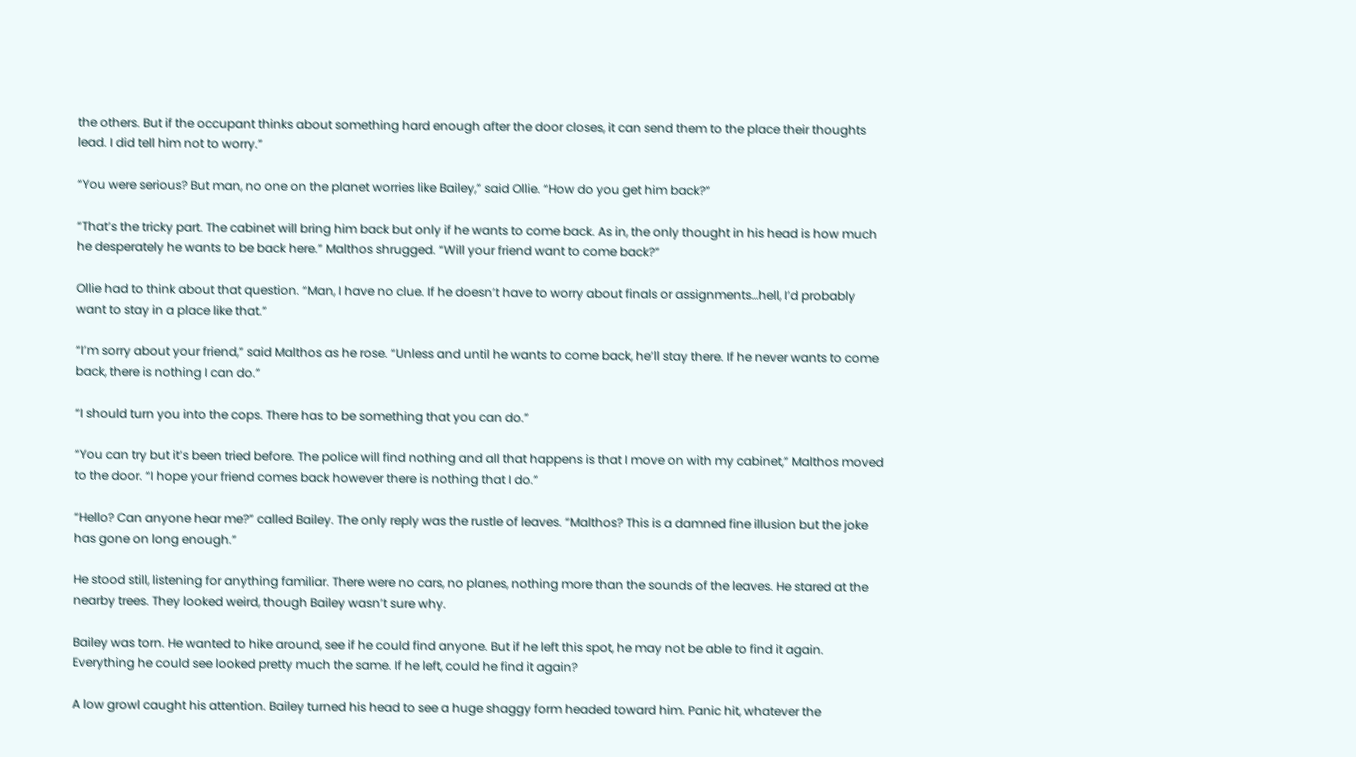the others. But if the occupant thinks about something hard enough after the door closes, it can send them to the place their thoughts lead. I did tell him not to worry.”

“You were serious? But man, no one on the planet worries like Bailey,” said Ollie. “How do you get him back?”

“That’s the tricky part. The cabinet will bring him back but only if he wants to come back. As in, the only thought in his head is how much he desperately he wants to be back here.” Malthos shrugged. “Will your friend want to come back?”

Ollie had to think about that question. “Man, I have no clue. If he doesn’t have to worry about finals or assignments…hell, I’d probably want to stay in a place like that.”

“I’m sorry about your friend,” said Malthos as he rose. “Unless and until he wants to come back, he’ll stay there. If he never wants to come back, there is nothing I can do.”

“I should turn you into the cops. There has to be something that you can do.”

“You can try but it’s been tried before. The police will find nothing and all that happens is that I move on with my cabinet,” Malthos moved to the door. “I hope your friend comes back however there is nothing that I do.”

“Hello? Can anyone hear me?” called Bailey. The only reply was the rustle of leaves. “Malthos? This is a damned fine illusion but the joke has gone on long enough.”

He stood still, listening for anything familiar. There were no cars, no planes, nothing more than the sounds of the leaves. He stared at the nearby trees. They looked weird, though Bailey wasn’t sure why.

Bailey was torn. He wanted to hike around, see if he could find anyone. But if he left this spot, he may not be able to find it again. Everything he could see looked pretty much the same. If he left, could he find it again?

A low growl caught his attention. Bailey turned his head to see a huge shaggy form headed toward him. Panic hit, whatever the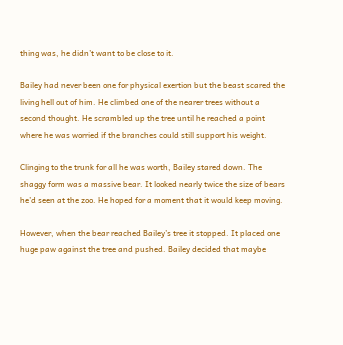thing was, he didn’t want to be close to it.

Bailey had never been one for physical exertion but the beast scared the living hell out of him. He climbed one of the nearer trees without a second thought. He scrambled up the tree until he reached a point where he was worried if the branches could still support his weight.

Clinging to the trunk for all he was worth, Bailey stared down. The shaggy form was a massive bear. It looked nearly twice the size of bears he’d seen at the zoo. He hoped for a moment that it would keep moving.

However, when the bear reached Bailey’s tree it stopped. It placed one huge paw against the tree and pushed. Bailey decided that maybe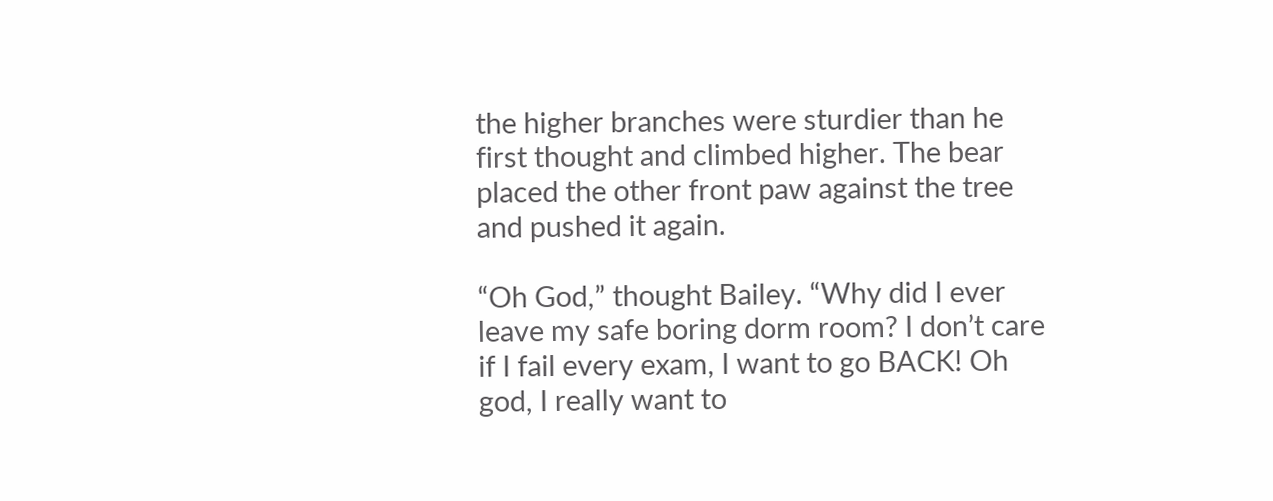the higher branches were sturdier than he first thought and climbed higher. The bear placed the other front paw against the tree and pushed it again.

“Oh God,” thought Bailey. “Why did I ever leave my safe boring dorm room? I don’t care if I fail every exam, I want to go BACK! Oh god, I really want to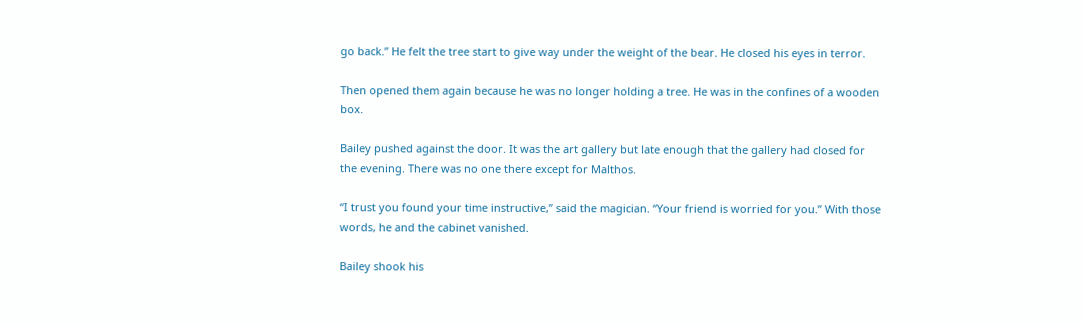go back.” He felt the tree start to give way under the weight of the bear. He closed his eyes in terror.

Then opened them again because he was no longer holding a tree. He was in the confines of a wooden box.

Bailey pushed against the door. It was the art gallery but late enough that the gallery had closed for the evening. There was no one there except for Malthos.

“I trust you found your time instructive,” said the magician. “Your friend is worried for you.” With those words, he and the cabinet vanished.

Bailey shook his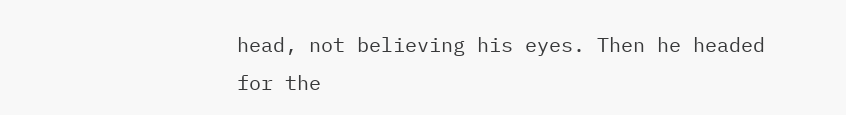head, not believing his eyes. Then he headed for the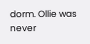dorm. Ollie was never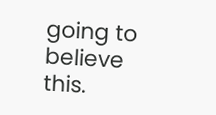going to believe this.